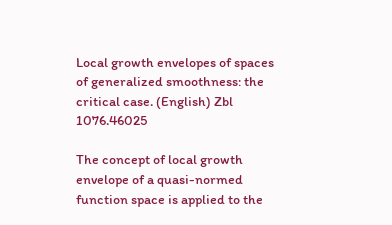Local growth envelopes of spaces of generalized smoothness: the critical case. (English) Zbl 1076.46025

The concept of local growth envelope of a quasi-normed function space is applied to the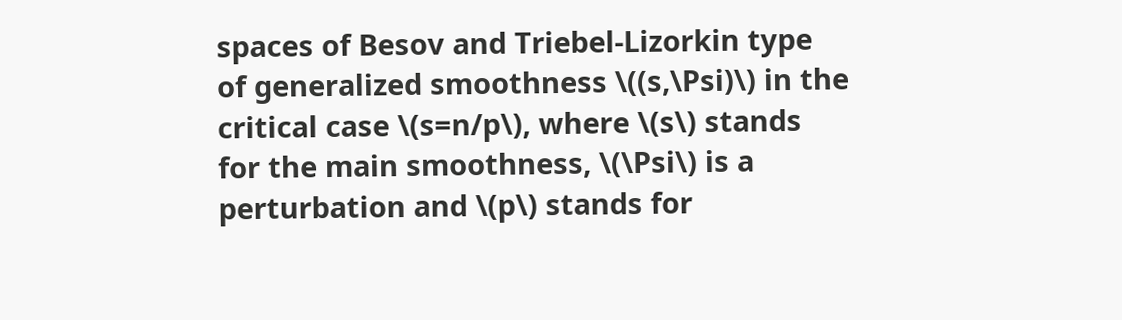spaces of Besov and Triebel-Lizorkin type of generalized smoothness \((s,\Psi)\) in the critical case \(s=n/p\), where \(s\) stands for the main smoothness, \(\Psi\) is a perturbation and \(p\) stands for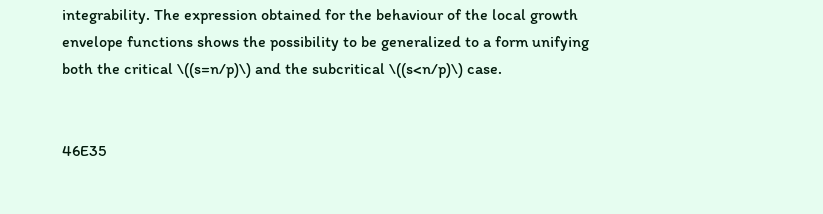integrability. The expression obtained for the behaviour of the local growth envelope functions shows the possibility to be generalized to a form unifying both the critical \((s=n/p)\) and the subcritical \((s<n/p)\) case.


46E35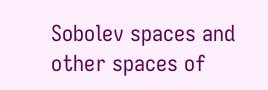Sobolev spaces and other spaces of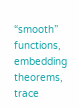“smooth” functions, embedding theorems, trace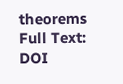theorems
Full Text: DOI